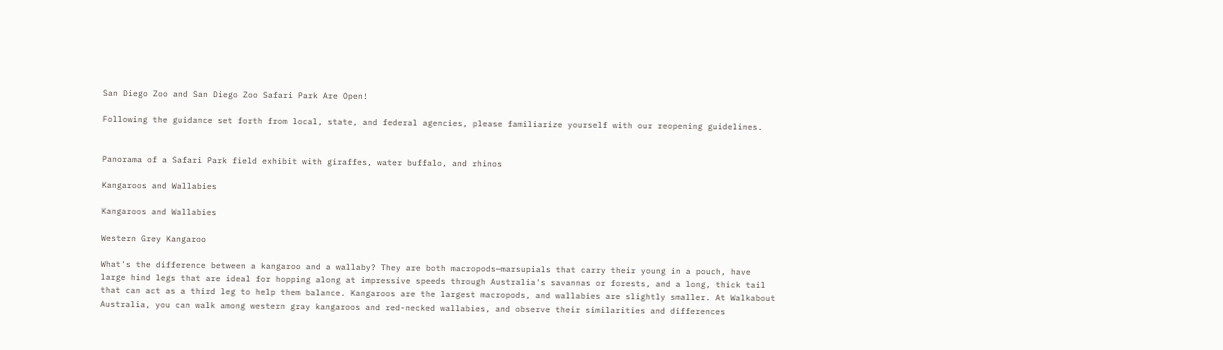San Diego Zoo and San Diego Zoo Safari Park Are Open!

Following the guidance set forth from local, state, and federal agencies, please familiarize yourself with our reopening guidelines.


Panorama of a Safari Park field exhibit with giraffes, water buffalo, and rhinos

Kangaroos and Wallabies

Kangaroos and Wallabies

Western Grey Kangaroo

What's the difference between a kangaroo and a wallaby? They are both macropods—marsupials that carry their young in a pouch, have large hind legs that are ideal for hopping along at impressive speeds through Australia's savannas or forests, and a long, thick tail that can act as a third leg to help them balance. Kangaroos are the largest macropods, and wallabies are slightly smaller. At Walkabout Australia, you can walk among western gray kangaroos and red-necked wallabies, and observe their similarities and differences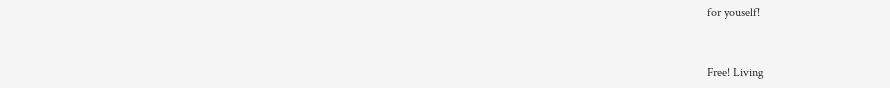for youself!


Free! Living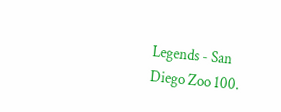Legends - San Diego Zoo 100.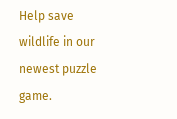Help save wildlife in our newest puzzle game.